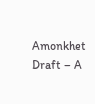Amonkhet Draft – A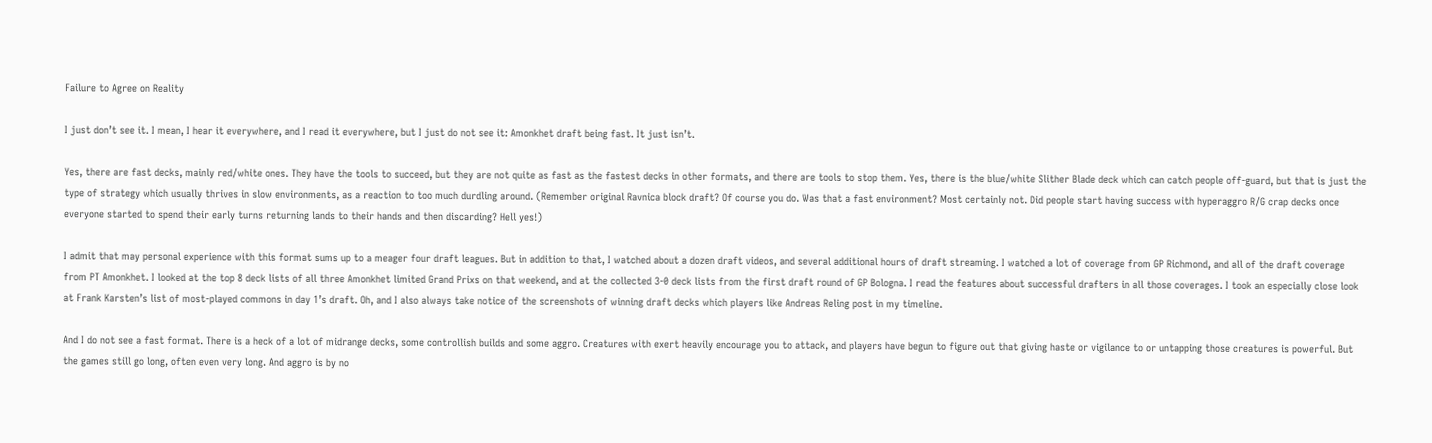Failure to Agree on Reality

I just don’t see it. I mean, I hear it everywhere, and I read it everywhere, but I just do not see it: Amonkhet draft being fast. It just isn’t.

Yes, there are fast decks, mainly red/white ones. They have the tools to succeed, but they are not quite as fast as the fastest decks in other formats, and there are tools to stop them. Yes, there is the blue/white Slither Blade deck which can catch people off-guard, but that is just the type of strategy which usually thrives in slow environments, as a reaction to too much durdling around. (Remember original Ravnica block draft? Of course you do. Was that a fast environment? Most certainly not. Did people start having success with hyperaggro R/G crap decks once everyone started to spend their early turns returning lands to their hands and then discarding? Hell yes!)

I admit that may personal experience with this format sums up to a meager four draft leagues. But in addition to that, I watched about a dozen draft videos, and several additional hours of draft streaming. I watched a lot of coverage from GP Richmond, and all of the draft coverage from PT Amonkhet. I looked at the top 8 deck lists of all three Amonkhet limited Grand Prixs on that weekend, and at the collected 3-0 deck lists from the first draft round of GP Bologna. I read the features about successful drafters in all those coverages. I took an especially close look at Frank Karsten’s list of most-played commons in day 1’s draft. Oh, and I also always take notice of the screenshots of winning draft decks which players like Andreas Reling post in my timeline.

And I do not see a fast format. There is a heck of a lot of midrange decks, some controllish builds and some aggro. Creatures with exert heavily encourage you to attack, and players have begun to figure out that giving haste or vigilance to or untapping those creatures is powerful. But the games still go long, often even very long. And aggro is by no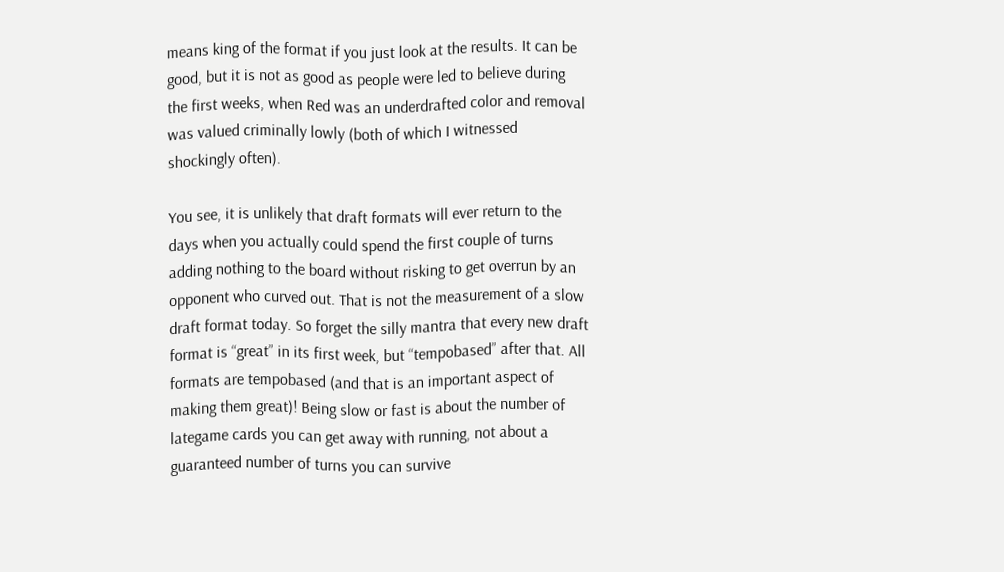means king of the format if you just look at the results. It can be good, but it is not as good as people were led to believe during the first weeks, when Red was an underdrafted color and removal was valued criminally lowly (both of which I witnessed shockingly often).

You see, it is unlikely that draft formats will ever return to the days when you actually could spend the first couple of turns adding nothing to the board without risking to get overrun by an opponent who curved out. That is not the measurement of a slow draft format today. So forget the silly mantra that every new draft format is “great” in its first week, but “tempobased” after that. All formats are tempobased (and that is an important aspect of making them great)! Being slow or fast is about the number of lategame cards you can get away with running, not about a guaranteed number of turns you can survive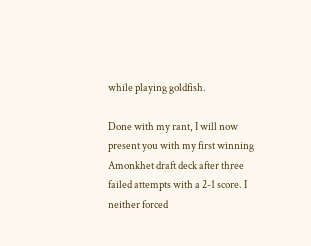while playing goldfish.

Done with my rant, I will now present you with my first winning Amonkhet draft deck after three failed attempts with a 2-1 score. I neither forced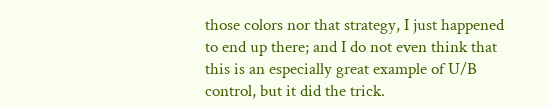those colors nor that strategy, I just happened to end up there; and I do not even think that this is an especially great example of U/B control, but it did the trick.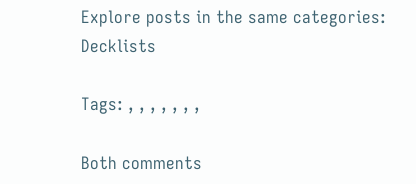Explore posts in the same categories: Decklists

Tags: , , , , , , ,

Both comments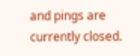and pings are currently closed.